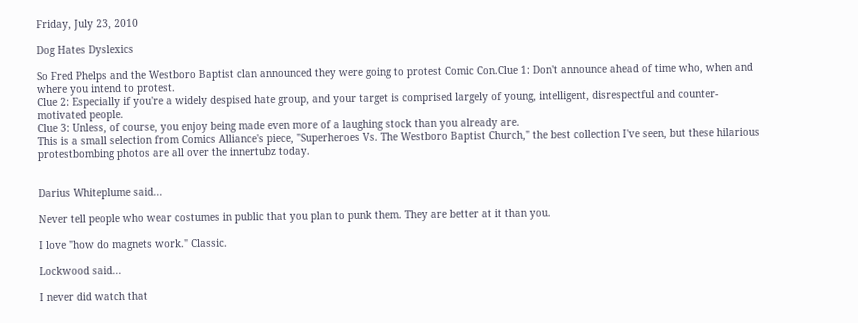Friday, July 23, 2010

Dog Hates Dyslexics

So Fred Phelps and the Westboro Baptist clan announced they were going to protest Comic Con.Clue 1: Don't announce ahead of time who, when and where you intend to protest.
Clue 2: Especially if you're a widely despised hate group, and your target is comprised largely of young, intelligent, disrespectful and counter-motivated people.
Clue 3: Unless, of course, you enjoy being made even more of a laughing stock than you already are.
This is a small selection from Comics Alliance's piece, "Superheroes Vs. The Westboro Baptist Church," the best collection I've seen, but these hilarious protestbombing photos are all over the innertubz today.


Darius Whiteplume said...

Never tell people who wear costumes in public that you plan to punk them. They are better at it than you.

I love "how do magnets work." Classic.

Lockwood said...

I never did watch that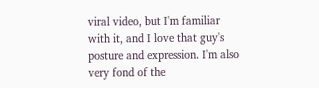viral video, but I'm familiar with it, and I love that guy's posture and expression. I'm also very fond of the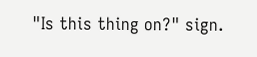"Is this thing on?" sign.